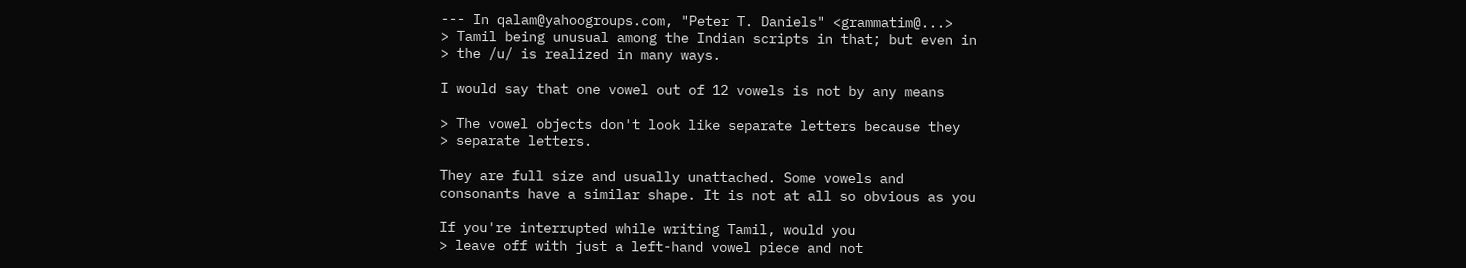--- In qalam@yahoogroups.com, "Peter T. Daniels" <grammatim@...>
> Tamil being unusual among the Indian scripts in that; but even in
> the /u/ is realized in many ways.

I would say that one vowel out of 12 vowels is not by any means

> The vowel objects don't look like separate letters because they
> separate letters.

They are full size and usually unattached. Some vowels and
consonants have a similar shape. It is not at all so obvious as you

If you're interrupted while writing Tamil, would you
> leave off with just a left-hand vowel piece and not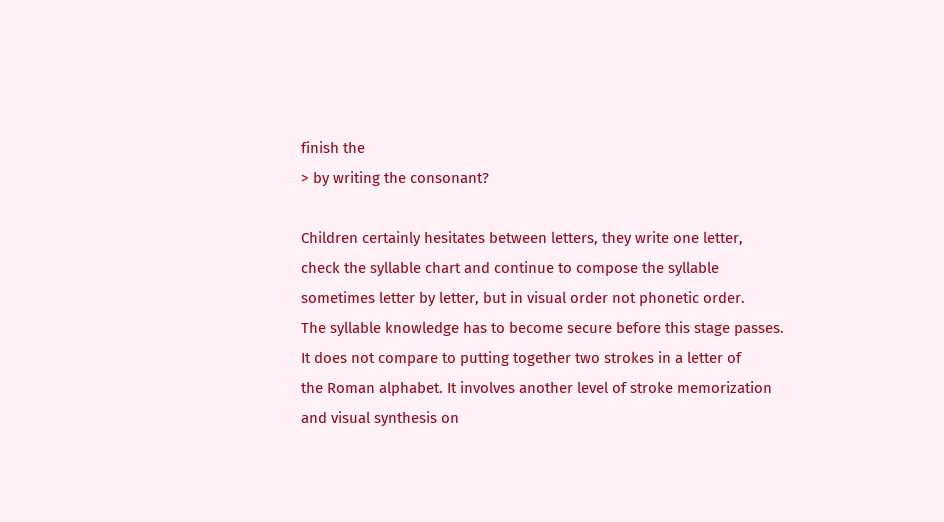finish the
> by writing the consonant?

Children certainly hesitates between letters, they write one letter,
check the syllable chart and continue to compose the syllable
sometimes letter by letter, but in visual order not phonetic order.
The syllable knowledge has to become secure before this stage passes.
It does not compare to putting together two strokes in a letter of
the Roman alphabet. It involves another level of stroke memorization
and visual synthesis on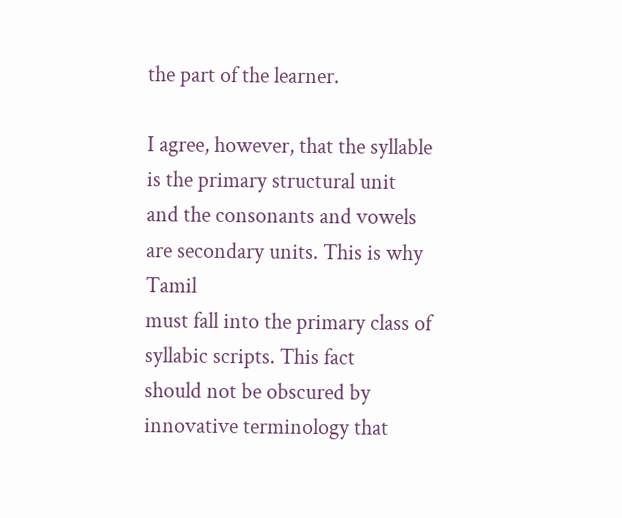the part of the learner.

I agree, however, that the syllable is the primary structural unit
and the consonants and vowels are secondary units. This is why Tamil
must fall into the primary class of syllabic scripts. This fact
should not be obscured by innovative terminology that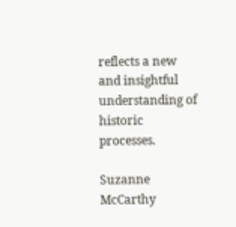reflects a new
and insightful understanding of historic processes.

Suzanne McCarthy